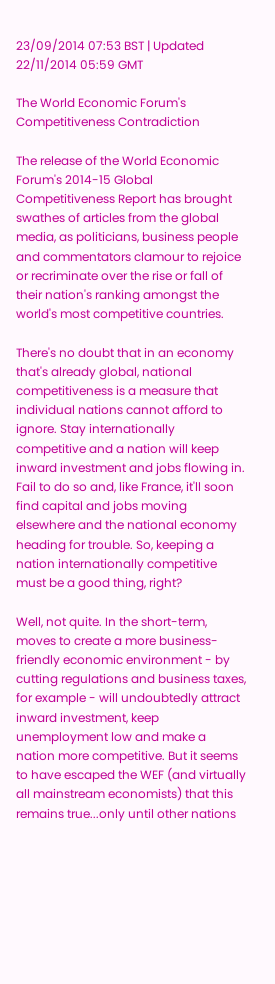23/09/2014 07:53 BST | Updated 22/11/2014 05:59 GMT

The World Economic Forum's Competitiveness Contradiction

The release of the World Economic Forum's 2014-15 Global Competitiveness Report has brought swathes of articles from the global media, as politicians, business people and commentators clamour to rejoice or recriminate over the rise or fall of their nation's ranking amongst the world's most competitive countries.

There's no doubt that in an economy that's already global, national competitiveness is a measure that individual nations cannot afford to ignore. Stay internationally competitive and a nation will keep inward investment and jobs flowing in. Fail to do so and, like France, it'll soon find capital and jobs moving elsewhere and the national economy heading for trouble. So, keeping a nation internationally competitive must be a good thing, right?

Well, not quite. In the short-term, moves to create a more business-friendly economic environment - by cutting regulations and business taxes, for example - will undoubtedly attract inward investment, keep unemployment low and make a nation more competitive. But it seems to have escaped the WEF (and virtually all mainstream economists) that this remains true...only until other nations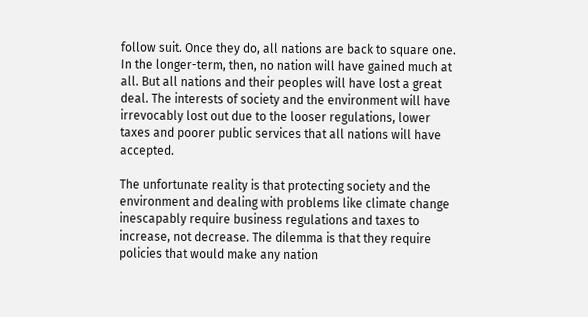follow suit. Once they do, all nations are back to square one. In the longer-term, then, no nation will have gained much at all. But all nations and their peoples will have lost a great deal. The interests of society and the environment will have irrevocably lost out due to the looser regulations, lower taxes and poorer public services that all nations will have accepted.

The unfortunate reality is that protecting society and the environment and dealing with problems like climate change inescapably require business regulations and taxes to increase, not decrease. The dilemma is that they require policies that would make any nation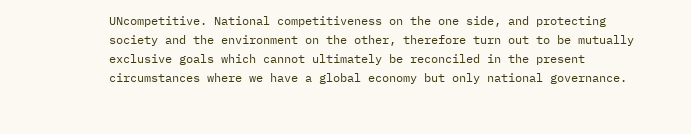UNcompetitive. National competitiveness on the one side, and protecting society and the environment on the other, therefore turn out to be mutually exclusive goals which cannot ultimately be reconciled in the present circumstances where we have a global economy but only national governance.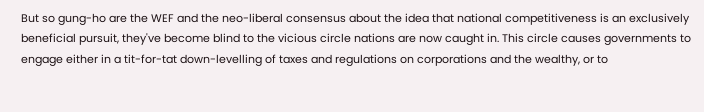But so gung-ho are the WEF and the neo-liberal consensus about the idea that national competitiveness is an exclusively beneficial pursuit, they've become blind to the vicious circle nations are now caught in. This circle causes governments to engage either in a tit-for-tat down-levelling of taxes and regulations on corporations and the wealthy, or to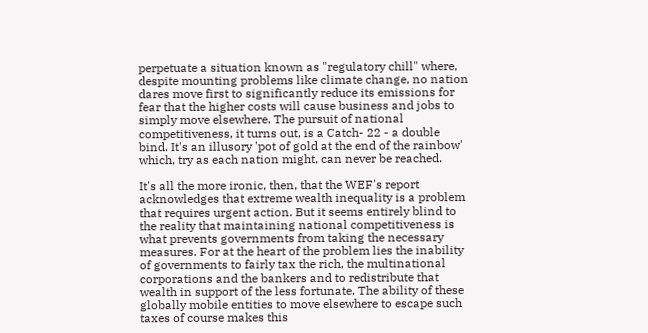perpetuate a situation known as "regulatory chill" where, despite mounting problems like climate change, no nation dares move first to significantly reduce its emissions for fear that the higher costs will cause business and jobs to simply move elsewhere. The pursuit of national competitiveness, it turns out, is a Catch- 22 - a double bind. It's an illusory 'pot of gold at the end of the rainbow' which, try as each nation might, can never be reached.

It's all the more ironic, then, that the WEF's report acknowledges that extreme wealth inequality is a problem that requires urgent action. But it seems entirely blind to the reality that maintaining national competitiveness is what prevents governments from taking the necessary measures. For at the heart of the problem lies the inability of governments to fairly tax the rich, the multinational corporations and the bankers and to redistribute that wealth in support of the less fortunate. The ability of these globally mobile entities to move elsewhere to escape such taxes of course makes this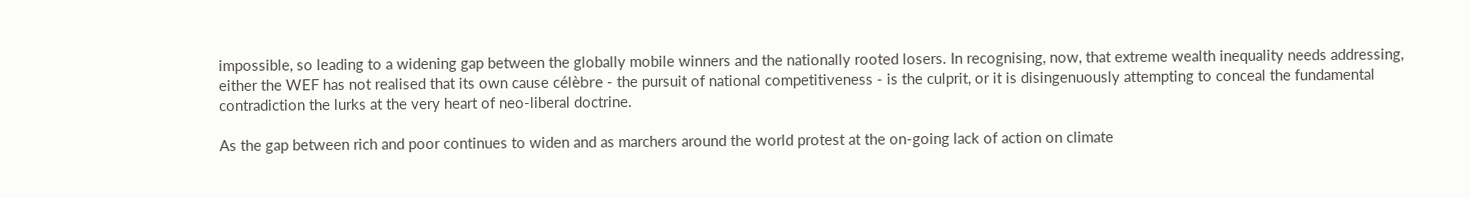impossible, so leading to a widening gap between the globally mobile winners and the nationally rooted losers. In recognising, now, that extreme wealth inequality needs addressing, either the WEF has not realised that its own cause célèbre - the pursuit of national competitiveness - is the culprit, or it is disingenuously attempting to conceal the fundamental contradiction the lurks at the very heart of neo-liberal doctrine.

As the gap between rich and poor continues to widen and as marchers around the world protest at the on-going lack of action on climate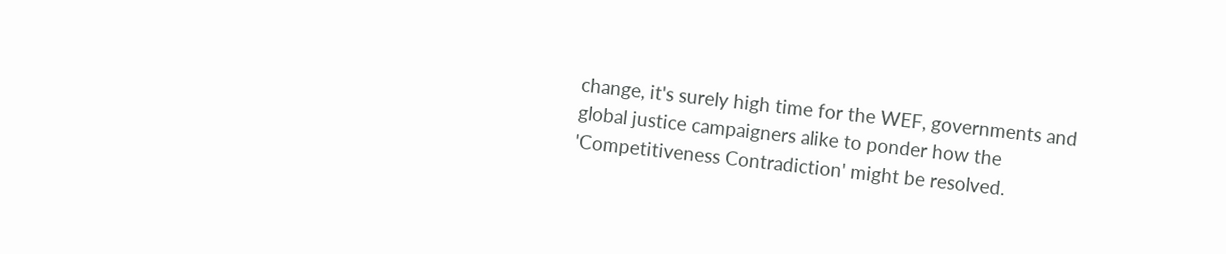change, it's surely high time for the WEF, governments and global justice campaigners alike to ponder how the 'Competitiveness Contradiction' might be resolved.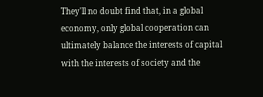They'll no doubt find that, in a global economy, only global cooperation can ultimately balance the interests of capital with the interests of society and the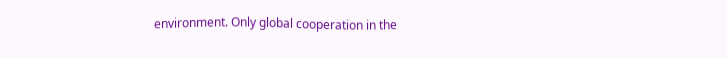environment. Only global cooperation in the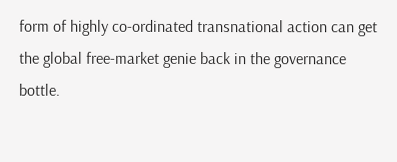form of highly co-ordinated transnational action can get the global free-market genie back in the governance bottle.